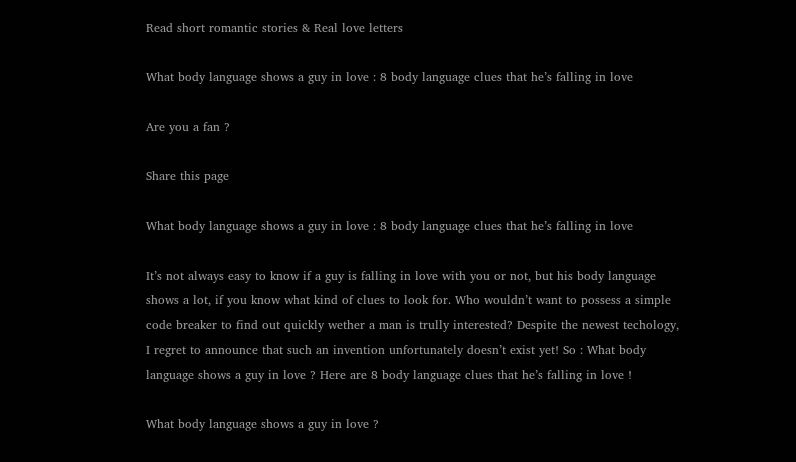Read short romantic stories & Real love letters

What body language shows a guy in love : 8 body language clues that he’s falling in love

Are you a fan ?

Share this page

What body language shows a guy in love : 8 body language clues that he’s falling in love

It’s not always easy to know if a guy is falling in love with you or not, but his body language shows a lot, if you know what kind of clues to look for. Who wouldn’t want to possess a simple code breaker to find out quickly wether a man is trully interested? Despite the newest techology, I regret to announce that such an invention unfortunately doesn’t exist yet! So : What body language shows a guy in love ? Here are 8 body language clues that he’s falling in love !

What body language shows a guy in love ?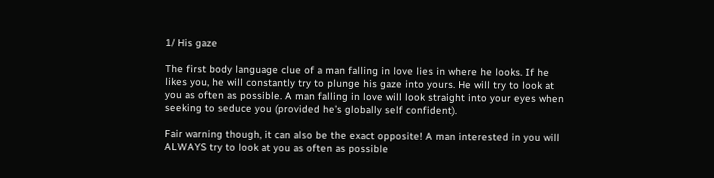1/ His gaze

The first body language clue of a man falling in love lies in where he looks. If he likes you, he will constantly try to plunge his gaze into yours. He will try to look at you as often as possible. A man falling in love will look straight into your eyes when seeking to seduce you (provided he’s globally self confident).

Fair warning though, it can also be the exact opposite! A man interested in you will ALWAYS try to look at you as often as possible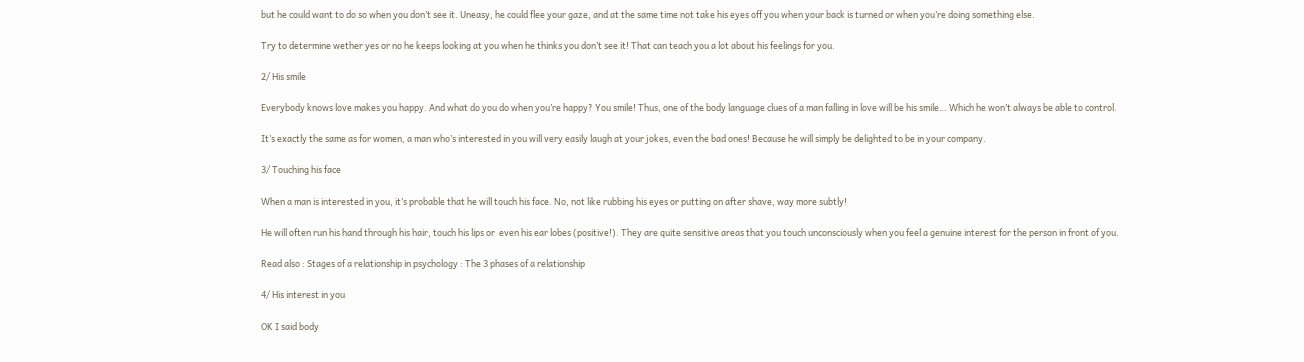but he could want to do so when you don’t see it. Uneasy, he could flee your gaze, and at the same time not take his eyes off you when your back is turned or when you’re doing something else.

Try to determine wether yes or no he keeps looking at you when he thinks you don’t see it! That can teach you a lot about his feelings for you.

2/ His smile

Everybody knows love makes you happy. And what do you do when you’re happy? You smile! Thus, one of the body language clues of a man falling in love will be his smile… Which he won’t always be able to control.

It’s exactly the same as for women, a man who’s interested in you will very easily laugh at your jokes, even the bad ones! Because he will simply be delighted to be in your company.

3/ Touching his face

When a man is interested in you, it’s probable that he will touch his face. No, not like rubbing his eyes or putting on after shave, way more subtly!

He will often run his hand through his hair, touch his lips or  even his ear lobes (positive!). They are quite sensitive areas that you touch unconsciously when you feel a genuine interest for the person in front of you.

Read also : Stages of a relationship in psychology : The 3 phases of a relationship

4/ His interest in you

OK I said body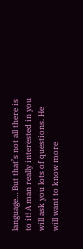language… But that’s not all there is to it! A man really interested in you will ask you lots of questions. He will want to know more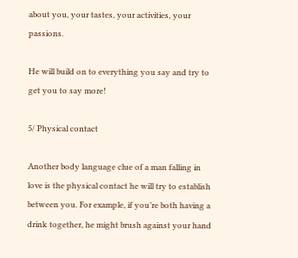about you, your tastes, your activities, your passions.

He will build on to everything you say and try to get you to say more!

5/ Physical contact

Another body language clue of a man falling in love is the physical contact he will try to establish between you. For example, if you’re both having a drink together, he might brush against your hand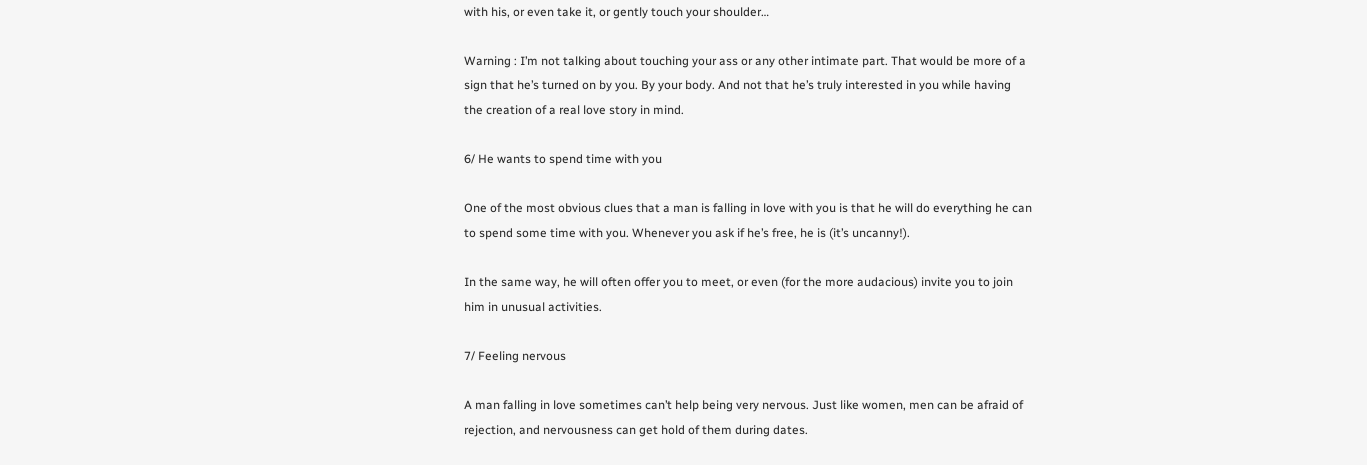with his, or even take it, or gently touch your shoulder…

Warning : I’m not talking about touching your ass or any other intimate part. That would be more of a sign that he’s turned on by you. By your body. And not that he’s truly interested in you while having the creation of a real love story in mind.

6/ He wants to spend time with you

One of the most obvious clues that a man is falling in love with you is that he will do everything he can to spend some time with you. Whenever you ask if he’s free, he is (it’s uncanny!).

In the same way, he will often offer you to meet, or even (for the more audacious) invite you to join him in unusual activities.

7/ Feeling nervous

A man falling in love sometimes can’t help being very nervous. Just like women, men can be afraid of rejection, and nervousness can get hold of them during dates.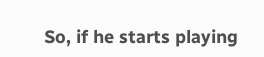So, if he starts playing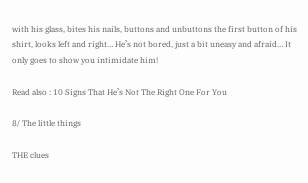with his glass, bites his nails, buttons and unbuttons the first button of his shirt, looks left and right… He’s not bored, just a bit uneasy and afraid… It only goes to show you intimidate him!

Read also : 10 Signs That He’s Not The Right One For You

8/ The little things

THE clues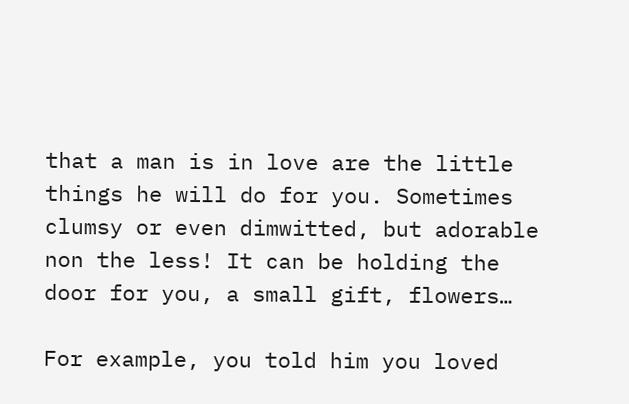that a man is in love are the little things he will do for you. Sometimes clumsy or even dimwitted, but adorable non the less! It can be holding the door for you, a small gift, flowers…

For example, you told him you loved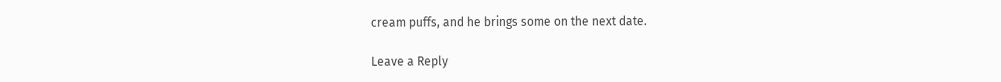cream puffs, and he brings some on the next date.

Leave a Reply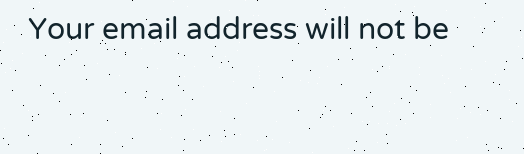Your email address will not be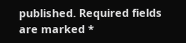published. Required fields are marked *